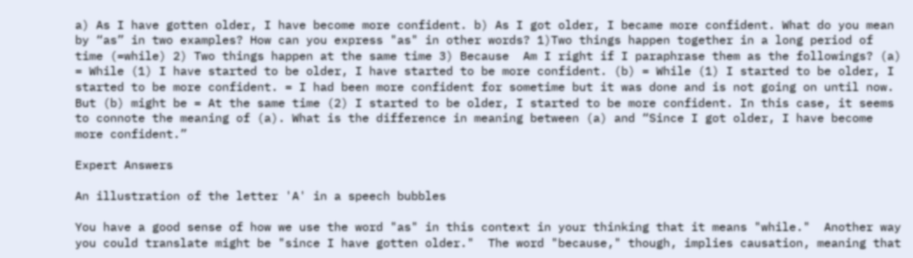a) As I have gotten older, I have become more confident. b) As I got older, I became more confident. What do you mean by “as” in two examples? How can you express "as" in other words? 1)Two things happen together in a long period of time (=while) 2) Two things happen at the same time 3) Because  Am I right if I paraphrase them as the followings? (a) = While (1) I have started to be older, I have started to be more confident. (b) = While (1) I started to be older, I started to be more confident. = I had been more confident for sometime but it was done and is not going on until now. But (b) might be = At the same time (2) I started to be older, I started to be more confident. In this case, it seems to connote the meaning of (a). What is the difference in meaning between (a) and “Since I got older, I have become more confident.”

Expert Answers

An illustration of the letter 'A' in a speech bubbles

You have a good sense of how we use the word "as" in this context in your thinking that it means "while."  Another way you could translate might be "since I have gotten older."  The word "because," though, implies causation, meaning that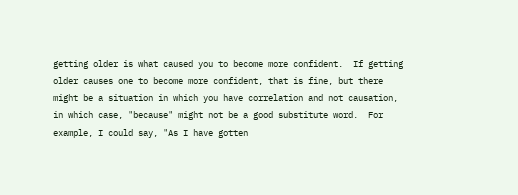getting older is what caused you to become more confident.  If getting older causes one to become more confident, that is fine, but there might be a situation in which you have correlation and not causation, in which case, "because" might not be a good substitute word.  For example, I could say, "As I have gotten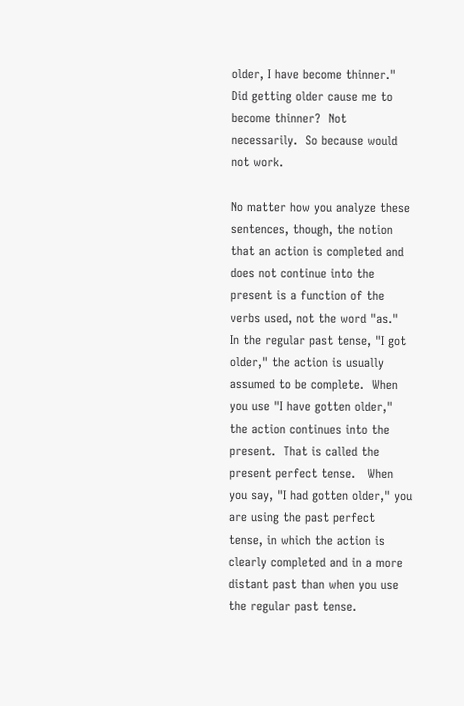older, I have become thinner."  Did getting older cause me to become thinner?  Not necessarily.  So because would not work.

No matter how you analyze these sentences, though, the notion that an action is completed and does not continue into the present is a function of the verbs used, not the word "as."  In the regular past tense, "I got older," the action is usually assumed to be complete.  When you use "I have gotten older," the action continues into the present.  That is called the present perfect tense.   When you say, "I had gotten older," you are using the past perfect tense, in which the action is clearly completed and in a more distant past than when you use the regular past tense.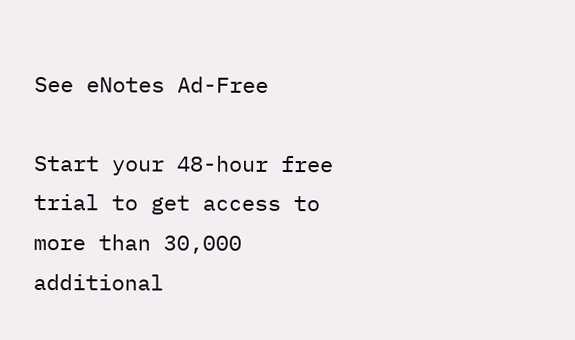See eNotes Ad-Free

Start your 48-hour free trial to get access to more than 30,000 additional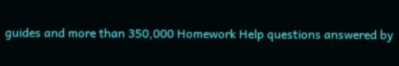guides and more than 350,000 Homework Help questions answered by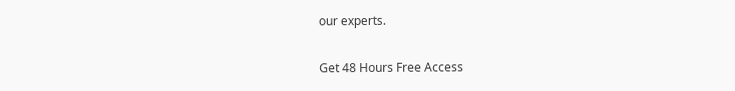our experts.

Get 48 Hours Free Access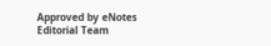Approved by eNotes Editorial Team